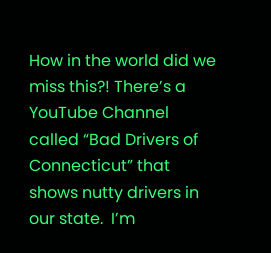How in the world did we miss this?! There’s a YouTube Channel called “Bad Drivers of Connecticut” that shows nutty drivers in our state.  I’m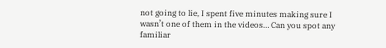not going to lie, I spent five minutes making sure I wasn’t one of them in the videos… Can you spot any familiar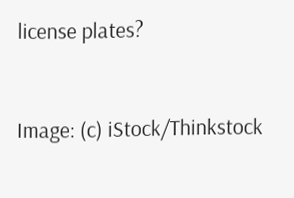license plates?


Image: (c) iStock/Thinkstock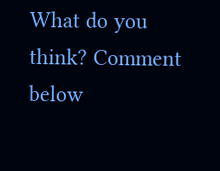What do you think? Comment below